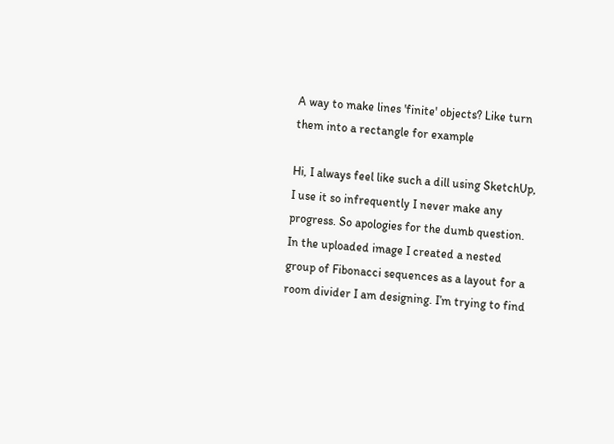A way to make lines 'finite' objects? Like turn them into a rectangle for example

Hi, I always feel like such a dill using SketchUp, I use it so infrequently I never make any progress. So apologies for the dumb question. In the uploaded image I created a nested group of Fibonacci sequences as a layout for a room divider I am designing. I’m trying to find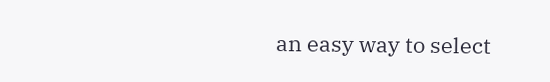an easy way to select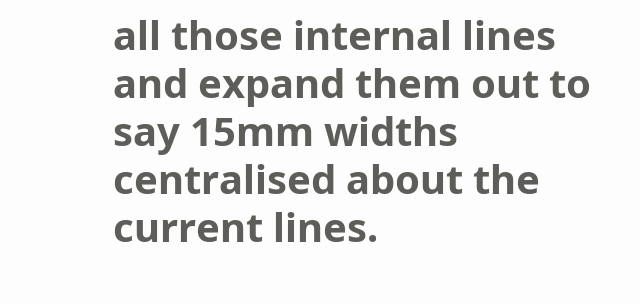all those internal lines and expand them out to say 15mm widths centralised about the current lines.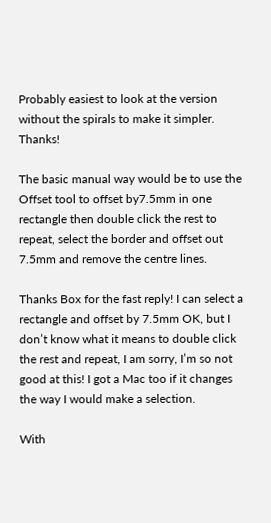Probably easiest to look at the version without the spirals to make it simpler. Thanks!

The basic manual way would be to use the Offset tool to offset by7.5mm in one rectangle then double click the rest to repeat, select the border and offset out 7.5mm and remove the centre lines.

Thanks Box for the fast reply! I can select a rectangle and offset by 7.5mm OK, but I don’t know what it means to double click the rest and repeat, I am sorry, I’m so not good at this! I got a Mac too if it changes the way I would make a selection.

With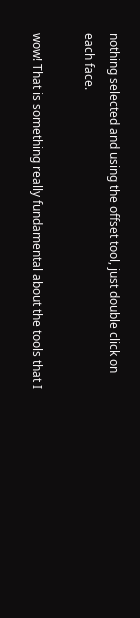nothing selected and using the offset tool, just double click on each face.

wow! That is something really fundamental about the tools that I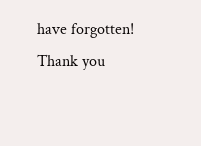have forgotten! Thank you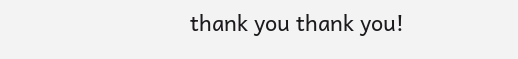thank you thank you!